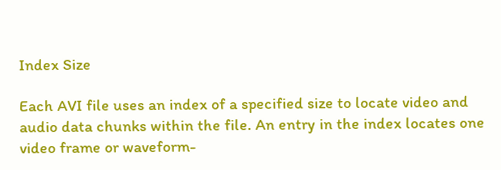Index Size

Each AVI file uses an index of a specified size to locate video and audio data chunks within the file. An entry in the index locates one video frame or waveform-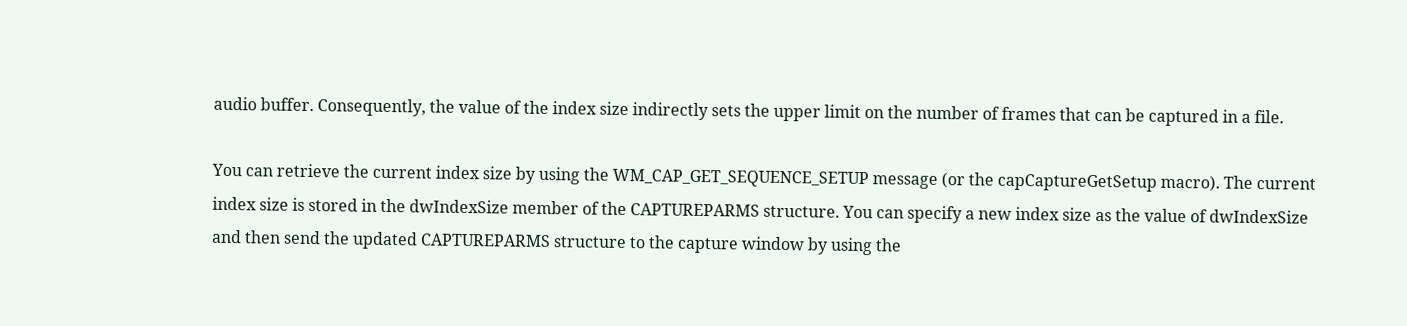audio buffer. Consequently, the value of the index size indirectly sets the upper limit on the number of frames that can be captured in a file.

You can retrieve the current index size by using the WM_CAP_GET_SEQUENCE_SETUP message (or the capCaptureGetSetup macro). The current index size is stored in the dwIndexSize member of the CAPTUREPARMS structure. You can specify a new index size as the value of dwIndexSize and then send the updated CAPTUREPARMS structure to the capture window by using the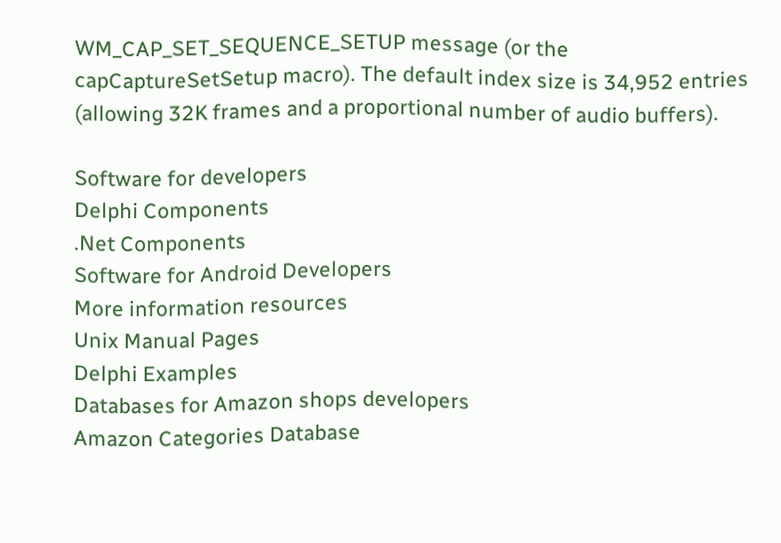WM_CAP_SET_SEQUENCE_SETUP message (or the capCaptureSetSetup macro). The default index size is 34,952 entries (allowing 32K frames and a proportional number of audio buffers).

Software for developers
Delphi Components
.Net Components
Software for Android Developers
More information resources
Unix Manual Pages
Delphi Examples
Databases for Amazon shops developers
Amazon Categories Database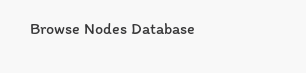Browse Nodes Database